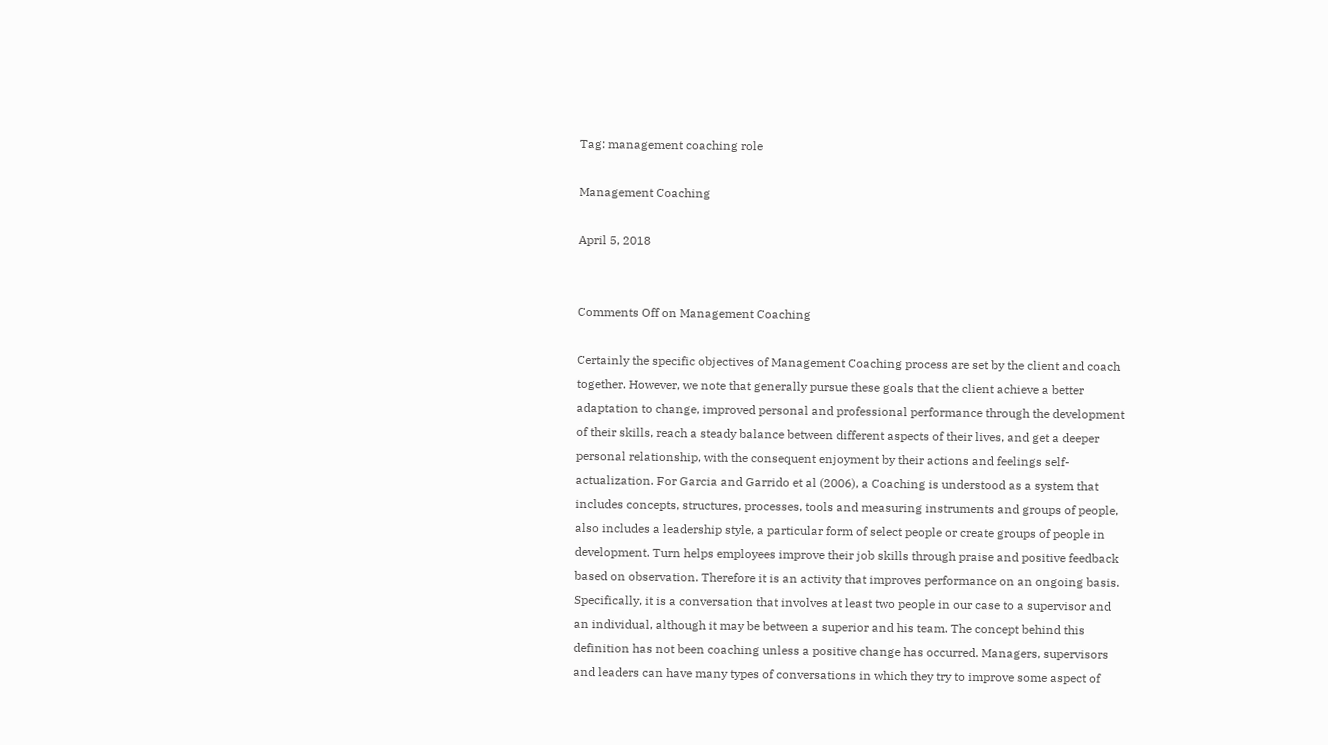Tag: management coaching role

Management Coaching

April 5, 2018


Comments Off on Management Coaching

Certainly the specific objectives of Management Coaching process are set by the client and coach together. However, we note that generally pursue these goals that the client achieve a better adaptation to change, improved personal and professional performance through the development of their skills, reach a steady balance between different aspects of their lives, and get a deeper personal relationship, with the consequent enjoyment by their actions and feelings self-actualization. For Garcia and Garrido et al (2006), a Coaching is understood as a system that includes concepts, structures, processes, tools and measuring instruments and groups of people, also includes a leadership style, a particular form of select people or create groups of people in development. Turn helps employees improve their job skills through praise and positive feedback based on observation. Therefore it is an activity that improves performance on an ongoing basis. Specifically, it is a conversation that involves at least two people in our case to a supervisor and an individual, although it may be between a superior and his team. The concept behind this definition has not been coaching unless a positive change has occurred. Managers, supervisors and leaders can have many types of conversations in which they try to improve some aspect of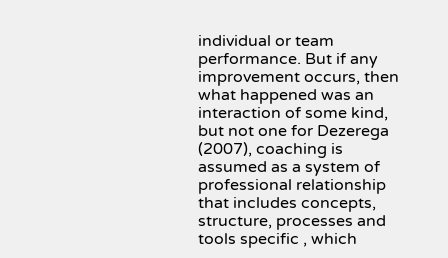individual or team performance. But if any improvement occurs, then what happened was an interaction of some kind, but not one for Dezerega (2007), coaching is assumed as a system of professional relationship that includes concepts, structure, processes and tools specific , which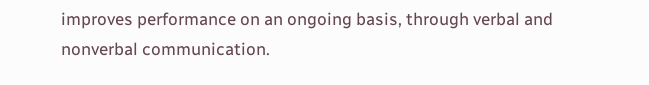improves performance on an ongoing basis, through verbal and nonverbal communication.